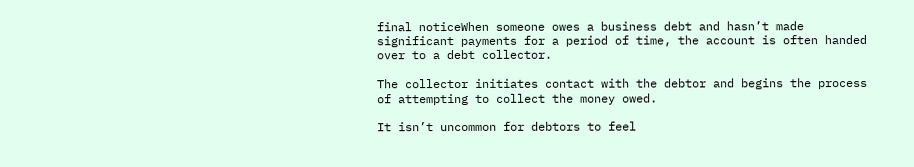final noticeWhen someone owes a business debt and hasn’t made significant payments for a period of time, the account is often handed over to a debt collector.

The collector initiates contact with the debtor and begins the process of attempting to collect the money owed.

It isn’t uncommon for debtors to feel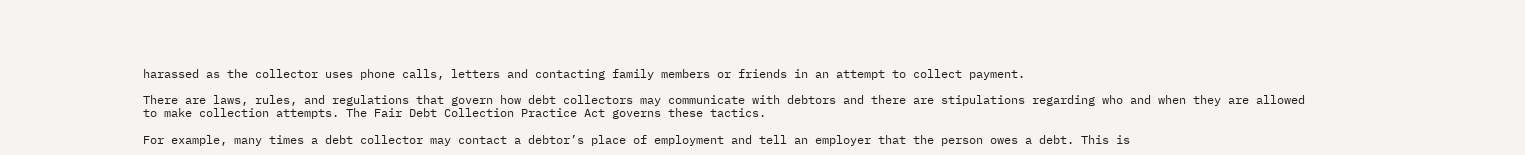harassed as the collector uses phone calls, letters and contacting family members or friends in an attempt to collect payment.

There are laws, rules, and regulations that govern how debt collectors may communicate with debtors and there are stipulations regarding who and when they are allowed to make collection attempts. The Fair Debt Collection Practice Act governs these tactics.

For example, many times a debt collector may contact a debtor’s place of employment and tell an employer that the person owes a debt. This is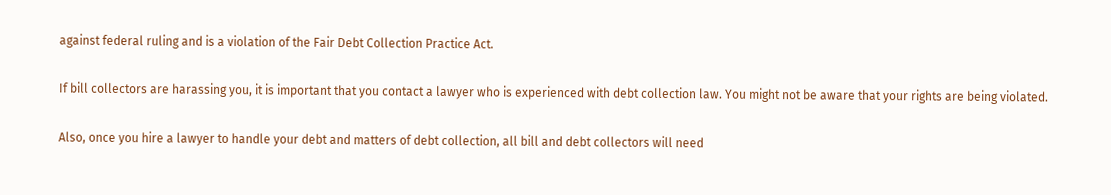against federal ruling and is a violation of the Fair Debt Collection Practice Act.

If bill collectors are harassing you, it is important that you contact a lawyer who is experienced with debt collection law. You might not be aware that your rights are being violated.

Also, once you hire a lawyer to handle your debt and matters of debt collection, all bill and debt collectors will need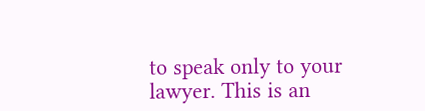to speak only to your lawyer. This is an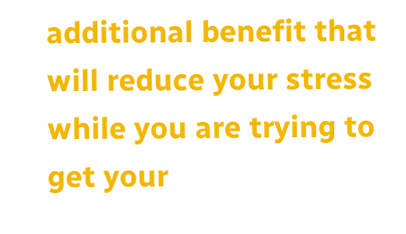additional benefit that will reduce your stress while you are trying to get your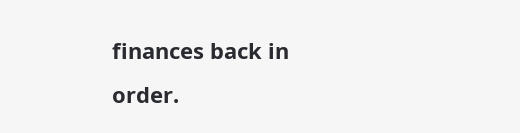finances back in order.